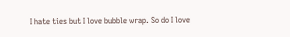I hate ties but I love bubble wrap. So do I love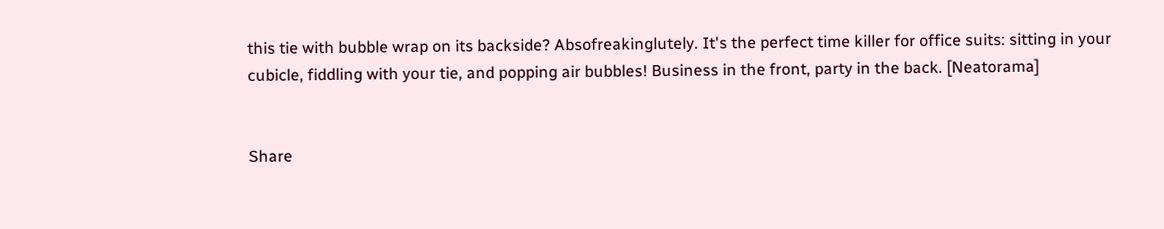this tie with bubble wrap on its backside? Absofreakinglutely. It's the perfect time killer for office suits: sitting in your cubicle, fiddling with your tie, and popping air bubbles! Business in the front, party in the back. [Neatorama]


Share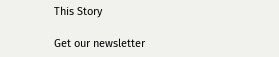This Story

Get our newsletter